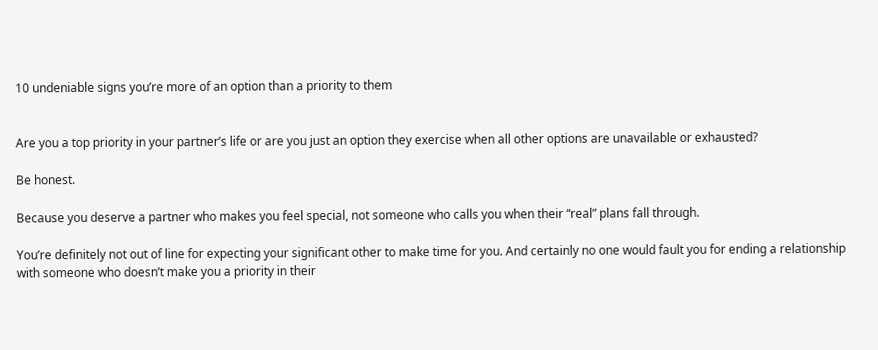10 undeniable signs you’re more of an option than a priority to them


Are you a top priority in your partner’s life or are you just an option they exercise when all other options are unavailable or exhausted?

Be honest.

Because you deserve a partner who makes you feel special, not someone who calls you when their “real” plans fall through.

You’re definitely not out of line for expecting your significant other to make time for you. And certainly no one would fault you for ending a relationship with someone who doesn’t make you a priority in their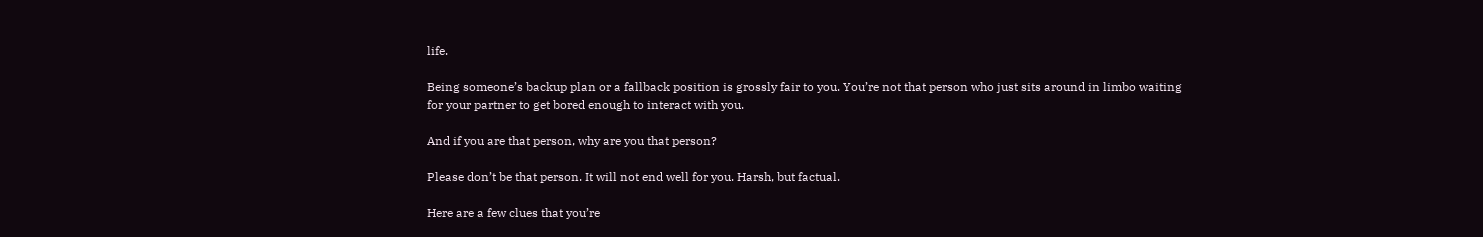life.

Being someone’s backup plan or a fallback position is grossly fair to you. You’re not that person who just sits around in limbo waiting for your partner to get bored enough to interact with you.

And if you are that person, why are you that person?

Please don’t be that person. It will not end well for you. Harsh, but factual.

Here are a few clues that you’re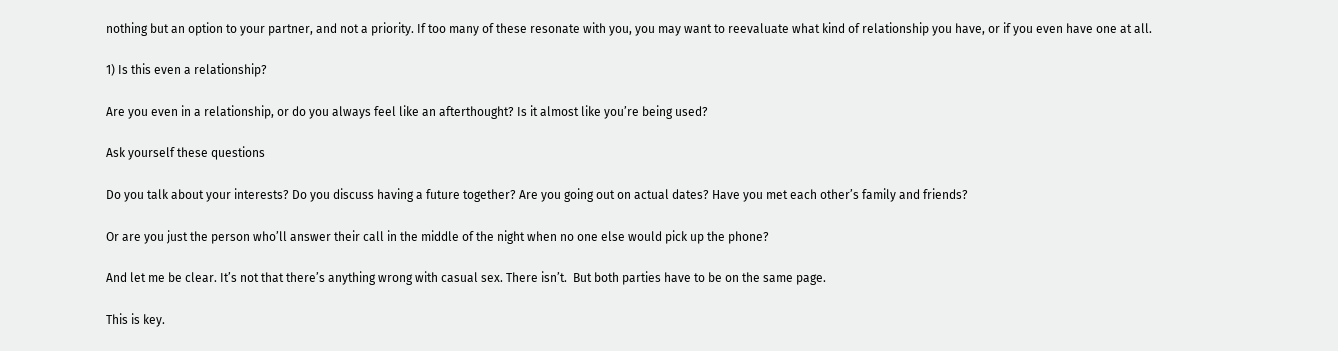nothing but an option to your partner, and not a priority. If too many of these resonate with you, you may want to reevaluate what kind of relationship you have, or if you even have one at all.

1) Is this even a relationship?

Are you even in a relationship, or do you always feel like an afterthought? Is it almost like you’re being used?

Ask yourself these questions

Do you talk about your interests? Do you discuss having a future together? Are you going out on actual dates? Have you met each other’s family and friends?

Or are you just the person who’ll answer their call in the middle of the night when no one else would pick up the phone?

And let me be clear. It’s not that there’s anything wrong with casual sex. There isn’t.  But both parties have to be on the same page.

This is key.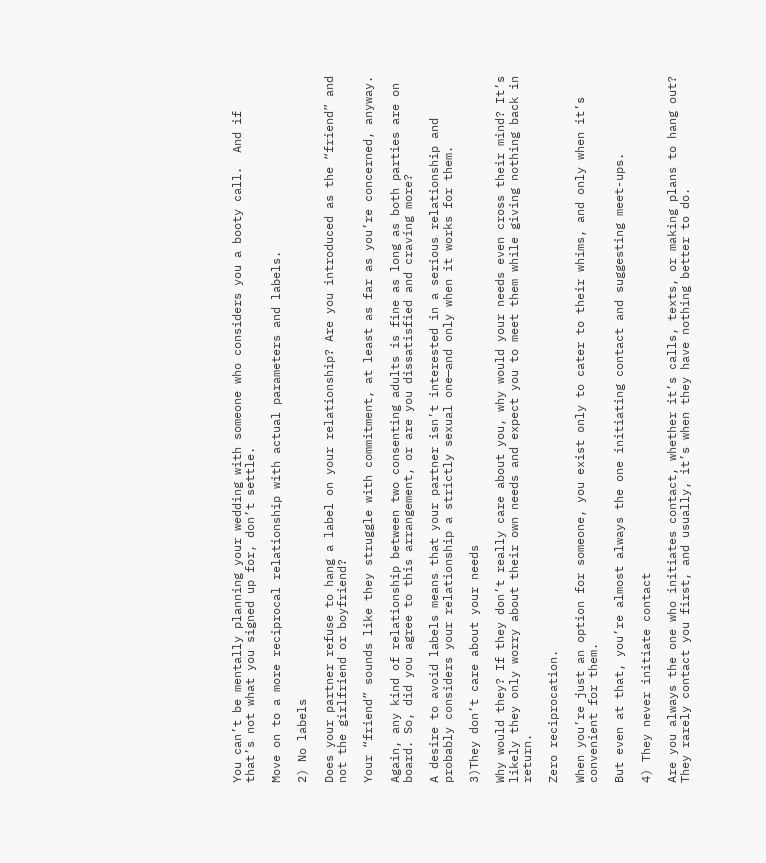You can’t be mentally planning your wedding with someone who considers you a booty call.  And if that’s not what you signed up for, don’t settle.

Move on to a more reciprocal relationship with actual parameters and labels.

2) No labels

Does your partner refuse to hang a label on your relationship? Are you introduced as the “friend” and not the girlfriend or boyfriend?

Your “friend” sounds like they struggle with commitment, at least as far as you’re concerned, anyway.

Again, any kind of relationship between two consenting adults is fine as long as both parties are on board. So, did you agree to this arrangement, or are you dissatisfied and craving more?

A desire to avoid labels means that your partner isn’t interested in a serious relationship and probably considers your relationship a strictly sexual one—and only when it works for them.

3)They don’t care about your needs

Why would they? If they don’t really care about you, why would your needs even cross their mind? It’s likely they only worry about their own needs and expect you to meet them while giving nothing back in return.

Zero reciprocation.

When you’re just an option for someone, you exist only to cater to their whims, and only when it’s convenient for them.

But even at that, you’re almost always the one initiating contact and suggesting meet-ups.

4) They never initiate contact

Are you always the one who initiates contact, whether it’s calls, texts, or making plans to hang out? They rarely contact you first, and usually, it’s when they have nothing better to do.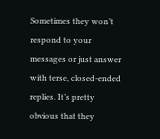Sometimes they won’t respond to your messages or just answer with terse, closed-ended replies. It’s pretty obvious that they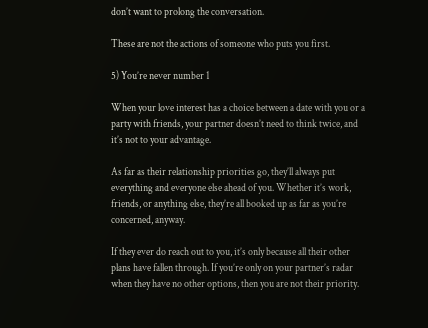don’t want to prolong the conversation.

These are not the actions of someone who puts you first.

5) You’re never number 1

When your love interest has a choice between a date with you or a party with friends, your partner doesn’t need to think twice, and it’s not to your advantage.

As far as their relationship priorities go, they’ll always put everything and everyone else ahead of you. Whether it’s work, friends, or anything else, they’re all booked up as far as you’re concerned, anyway.

If they ever do reach out to you, it’s only because all their other plans have fallen through. If you’re only on your partner’s radar when they have no other options, then you are not their priority.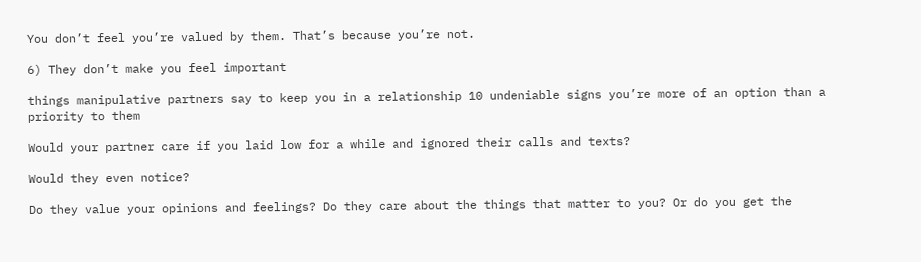You don’t feel you’re valued by them. That’s because you’re not.

6) They don’t make you feel important

things manipulative partners say to keep you in a relationship 10 undeniable signs you’re more of an option than a priority to them

Would your partner care if you laid low for a while and ignored their calls and texts?

Would they even notice?

Do they value your opinions and feelings? Do they care about the things that matter to you? Or do you get the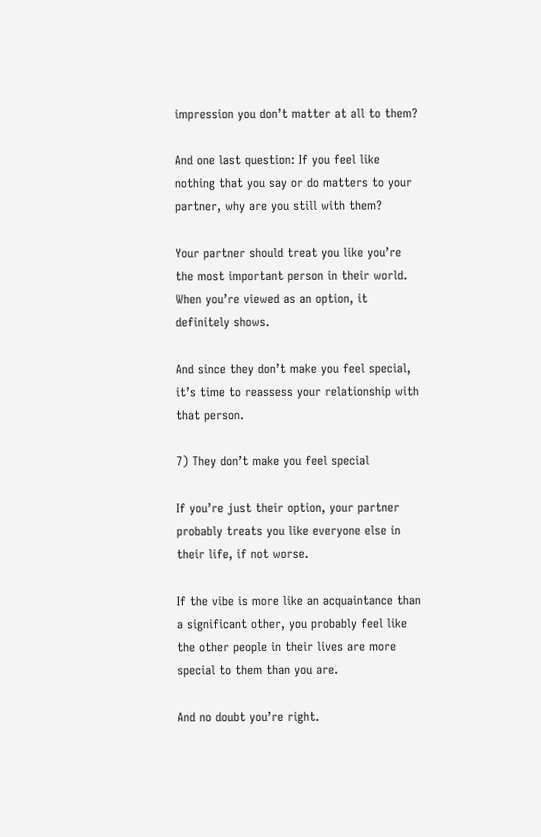impression you don’t matter at all to them?

And one last question: If you feel like nothing that you say or do matters to your partner, why are you still with them?

Your partner should treat you like you’re the most important person in their world. When you’re viewed as an option, it definitely shows.

And since they don’t make you feel special, it’s time to reassess your relationship with that person.

7) They don’t make you feel special

If you’re just their option, your partner probably treats you like everyone else in their life, if not worse.

If the vibe is more like an acquaintance than a significant other, you probably feel like the other people in their lives are more special to them than you are.

And no doubt you’re right.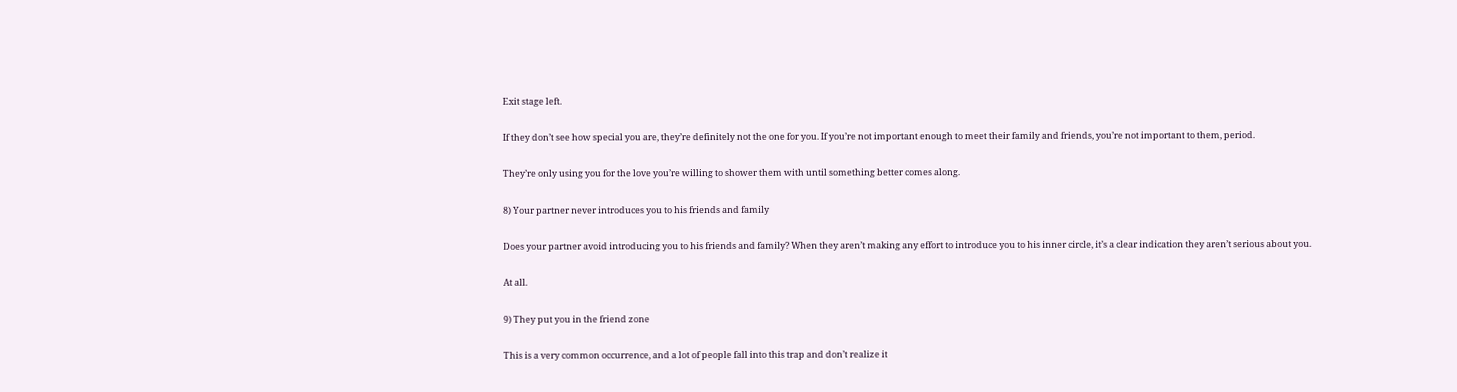Exit stage left.

If they don’t see how special you are, they’re definitely not the one for you. If you’re not important enough to meet their family and friends, you’re not important to them, period.

They’re only using you for the love you’re willing to shower them with until something better comes along.

8) Your partner never introduces you to his friends and family

Does your partner avoid introducing you to his friends and family? When they aren’t making any effort to introduce you to his inner circle, it’s a clear indication they aren’t serious about you.

At all.

9) They put you in the friend zone

This is a very common occurrence, and a lot of people fall into this trap and don’t realize it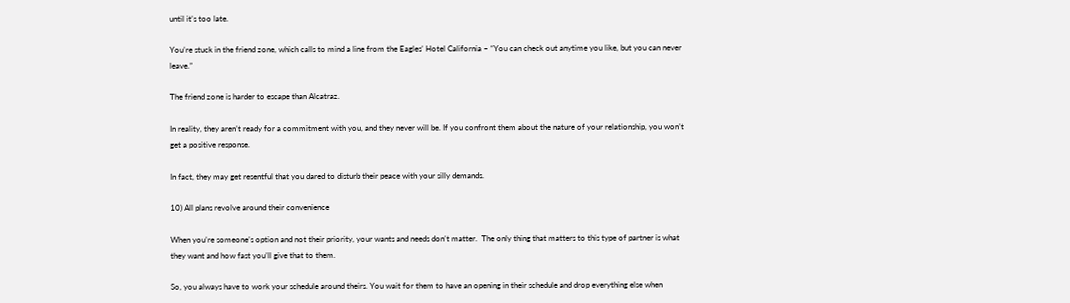until it’s too late.

You’re stuck in the friend zone, which calls to mind a line from the Eagles’ Hotel California – “You can check out anytime you like, but you can never leave.”

The friend zone is harder to escape than Alcatraz.

In reality, they aren’t ready for a commitment with you, and they never will be. If you confront them about the nature of your relationship, you won’t get a positive response.

In fact, they may get resentful that you dared to disturb their peace with your silly demands.

10) All plans revolve around their convenience

When you’re someone’s option and not their priority, your wants and needs don’t matter.  The only thing that matters to this type of partner is what they want and how fast you’ll give that to them.

So, you always have to work your schedule around theirs. You wait for them to have an opening in their schedule and drop everything else when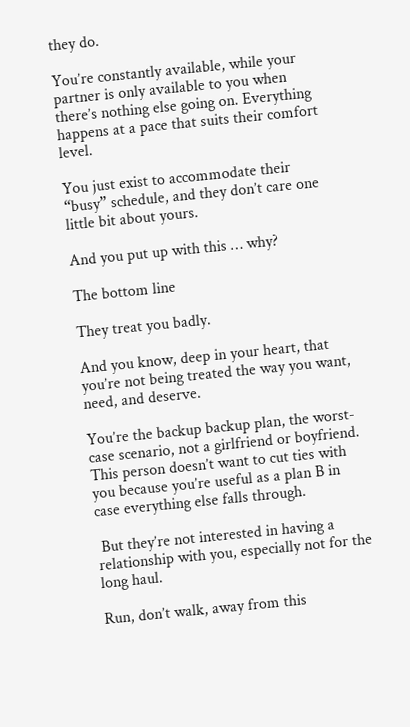they do.

You’re constantly available, while your partner is only available to you when there’s nothing else going on. Everything happens at a pace that suits their comfort level.

You just exist to accommodate their “busy” schedule, and they don’t care one little bit about yours.

And you put up with this … why?

The bottom line

They treat you badly.

And you know, deep in your heart, that you’re not being treated the way you want, need, and deserve.

You’re the backup backup plan, the worst-case scenario, not a girlfriend or boyfriend. This person doesn’t want to cut ties with you because you’re useful as a plan B in case everything else falls through.

 But they’re not interested in having a relationship with you, especially not for the long haul.

Run, don’t walk, away from this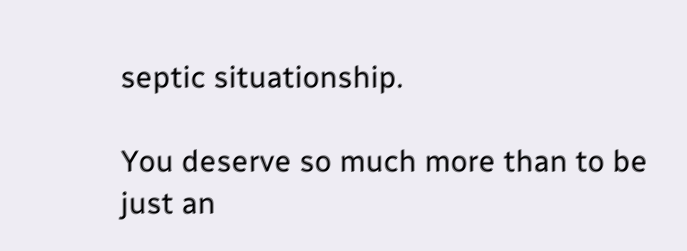septic situationship.

You deserve so much more than to be just an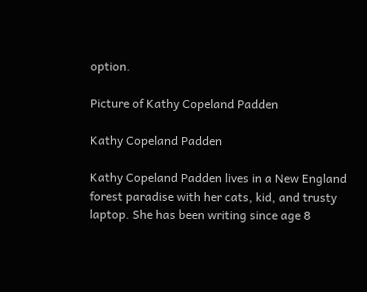option.

Picture of Kathy Copeland Padden

Kathy Copeland Padden

Kathy Copeland Padden lives in a New England forest paradise with her cats, kid, and trusty laptop. She has been writing since age 8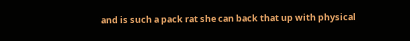and is such a pack rat she can back that up with physical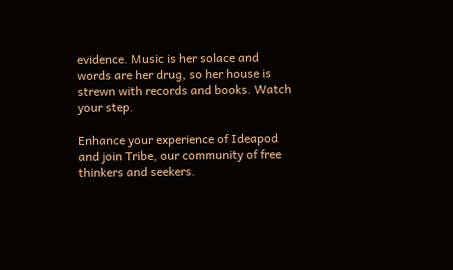evidence. Music is her solace and words are her drug, so her house is strewn with records and books. Watch your step.

Enhance your experience of Ideapod and join Tribe, our community of free thinkers and seekers.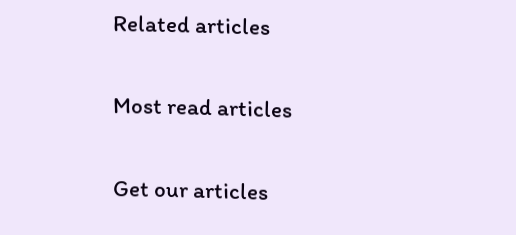Related articles

Most read articles

Get our articles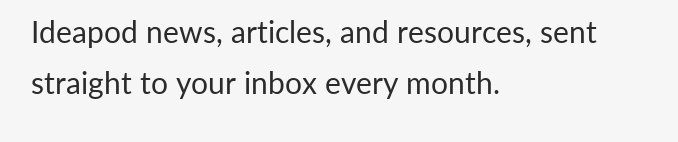Ideapod news, articles, and resources, sent straight to your inbox every month.